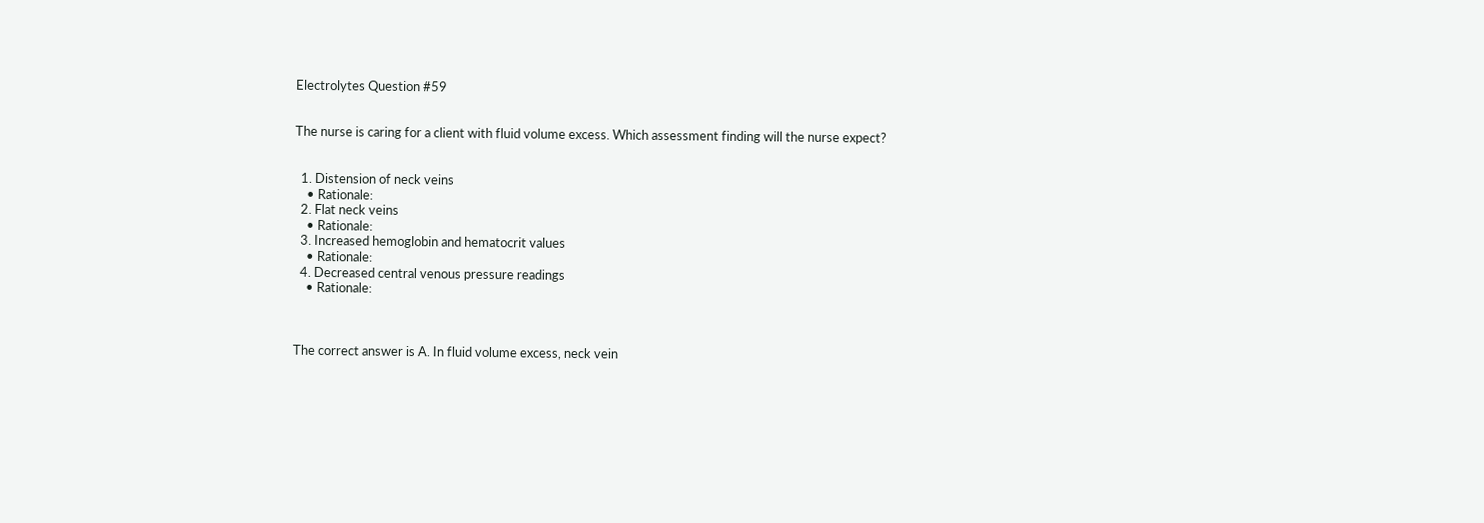Electrolytes Question #59


The nurse is caring for a client with fluid volume excess. Which assessment finding will the nurse expect?


  1. Distension of neck veins
    • Rationale:
  2. Flat neck veins
    • Rationale:
  3. Increased hemoglobin and hematocrit values
    • Rationale:
  4. Decreased central venous pressure readings
    • Rationale:



The correct answer is A. In fluid volume excess, neck vein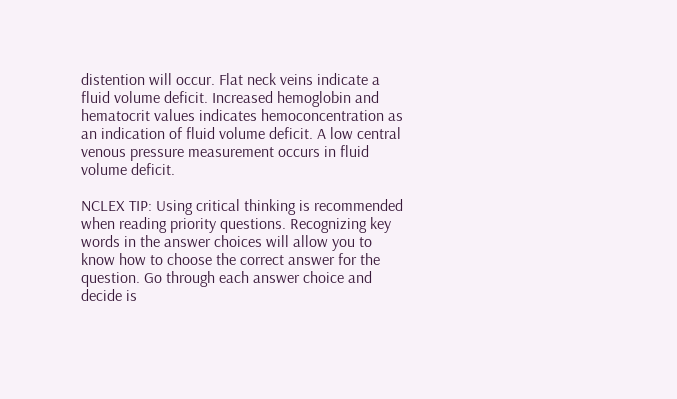distention will occur. Flat neck veins indicate a fluid volume deficit. Increased hemoglobin and hematocrit values indicates hemoconcentration as an indication of fluid volume deficit. A low central venous pressure measurement occurs in fluid volume deficit.

NCLEX TIP: Using critical thinking is recommended when reading priority questions. Recognizing key words in the answer choices will allow you to know how to choose the correct answer for the question. Go through each answer choice and decide is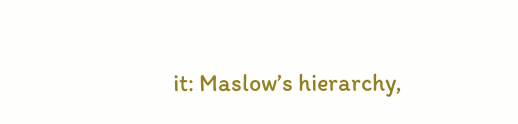it: Maslow’s hierarchy,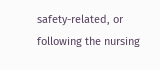safety-related, or following the nursing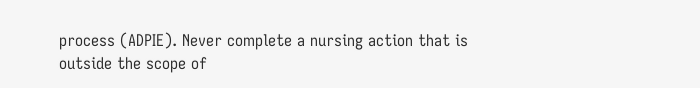process (ADPIE). Never complete a nursing action that is outside the scope of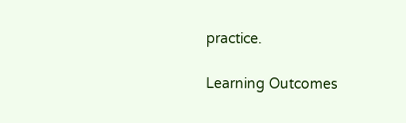practice.

Learning Outcomes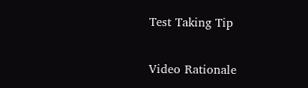Test Taking Tip

Video Rationale